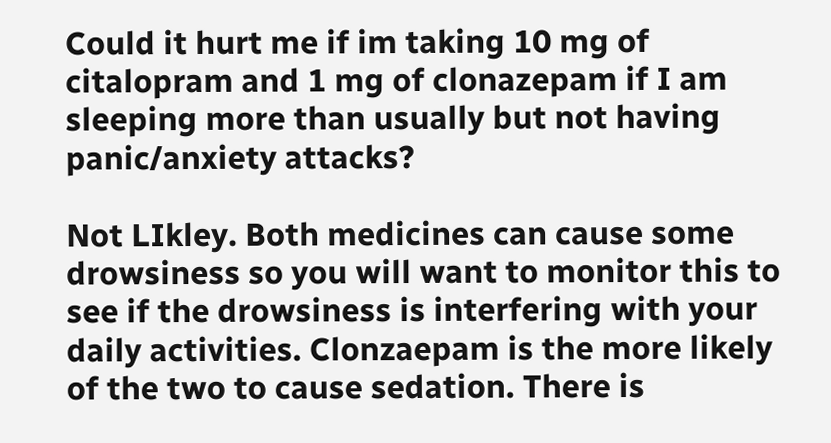Could it hurt me if im taking 10 mg of citalopram and 1 mg of clonazepam if I am sleeping more than usually but not having panic/anxiety attacks?

Not LIkley. Both medicines can cause some drowsiness so you will want to monitor this to see if the drowsiness is interfering with your daily activities. Clonzaepam is the more likely of the two to cause sedation. There is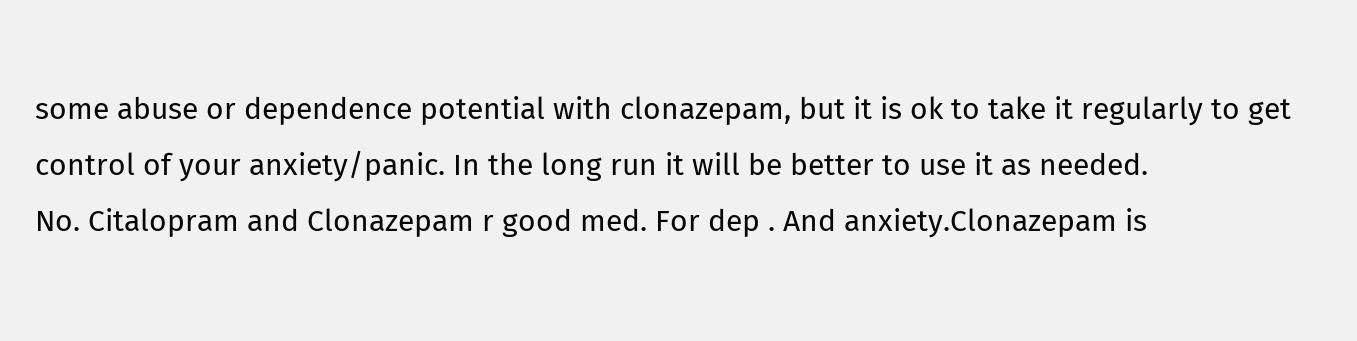some abuse or dependence potential with clonazepam, but it is ok to take it regularly to get control of your anxiety/panic. In the long run it will be better to use it as needed.
No. Citalopram and Clonazepam r good med. For dep . And anxiety.Clonazepam is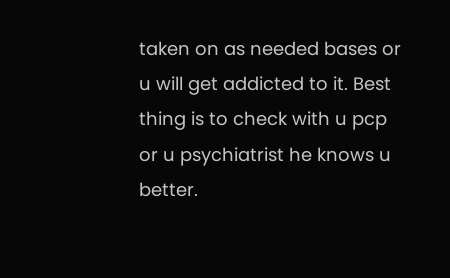taken on as needed bases or u will get addicted to it. Best thing is to check with u pcp or u psychiatrist he knows u better.